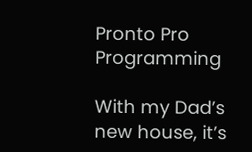Pronto Pro Programming

With my Dad’s new house, it’s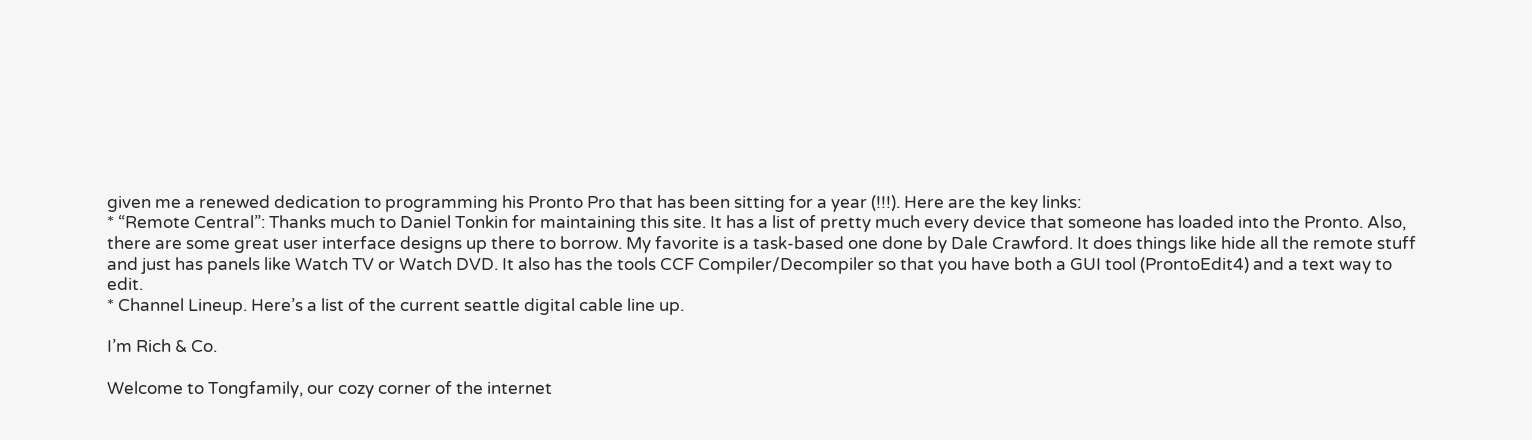given me a renewed dedication to programming his Pronto Pro that has been sitting for a year (!!!). Here are the key links:
* “Remote Central”: Thanks much to Daniel Tonkin for maintaining this site. It has a list of pretty much every device that someone has loaded into the Pronto. Also, there are some great user interface designs up there to borrow. My favorite is a task-based one done by Dale Crawford. It does things like hide all the remote stuff and just has panels like Watch TV or Watch DVD. It also has the tools CCF Compiler/Decompiler so that you have both a GUI tool (ProntoEdit4) and a text way to edit.
* Channel Lineup. Here’s a list of the current seattle digital cable line up.

I’m Rich & Co.

Welcome to Tongfamily, our cozy corner of the internet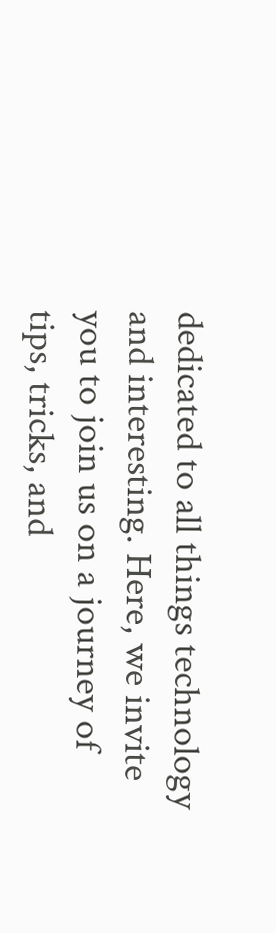dedicated to all things technology and interesting. Here, we invite you to join us on a journey of tips, tricks, and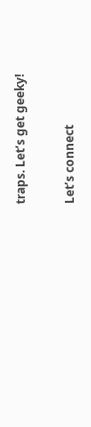traps. Let’s get geeky!

Let’s connect